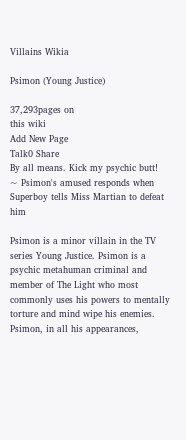Villains Wikia

Psimon (Young Justice)

37,293pages on
this wiki
Add New Page
Talk0 Share
By all means. Kick my psychic butt!
~ Psimon's amused responds when Superboy tells Miss Martian to defeat him

Psimon is a minor villain in the TV series Young Justice. Psimon is a psychic metahuman criminal and member of The Light who most commonly uses his powers to mentally torture and mind wipe his enemies. Psimon, in all his appearances,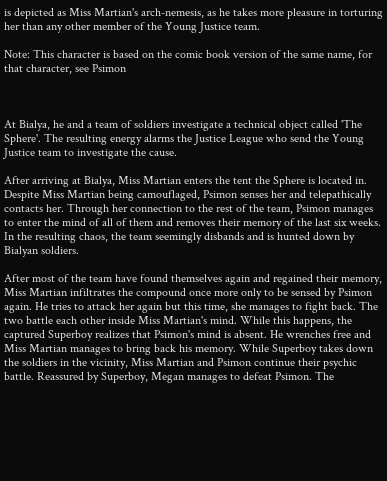is depicted as Miss Martian's arch-nemesis, as he takes more pleasure in torturing her than any other member of the Young Justice team.

Note: This character is based on the comic book version of the same name, for that character, see Psimon



At Bialya, he and a team of soldiers investigate a technical object called 'The Sphere'. The resulting energy alarms the Justice League who send the Young Justice team to investigate the cause.

After arriving at Bialya, Miss Martian enters the tent the Sphere is located in. Despite Miss Martian being camouflaged, Psimon senses her and telepathically contacts her. Through her connection to the rest of the team, Psimon manages to enter the mind of all of them and removes their memory of the last six weeks. In the resulting chaos, the team seemingly disbands and is hunted down by Bialyan soldiers.

After most of the team have found themselves again and regained their memory, Miss Martian infiltrates the compound once more only to be sensed by Psimon again. He tries to attack her again but this time, she manages to fight back. The two battle each other inside Miss Martian's mind. While this happens, the captured Superboy realizes that Psimon's mind is absent. He wrenches free and Miss Martian manages to bring back his memory. While Superboy takes down the soldiers in the vicinity, Miss Martian and Psimon continue their psychic battle. Reassured by Superboy, Megan manages to defeat Psimon. The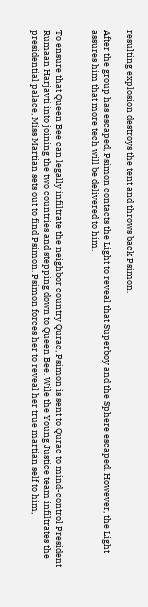resulting explosion destroys the tent and throws back Psimon.

After the group has escaped, Psimon contacts the Light to reveal that Superboy and the Sphere escaped. However, the Light assures him that more tech will be delivered to him.


To ensure that Queen Bee can legally infiltrate the neighbor country Qurac, Psimon is sent to Qurac to mind-control President Rumaan Harjavti into joining the two countries and stepping down to Queen Bee. Wile the Young Justice team infiltrates the presidential palace, Miss Martian sets out to find Psimon. Psimon forces her to reveal her true martian self to him,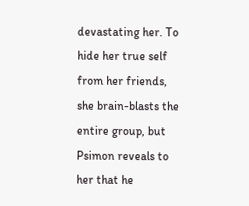devastating her. To hide her true self from her friends, she brain-blasts the entire group, but Psimon reveals to her that he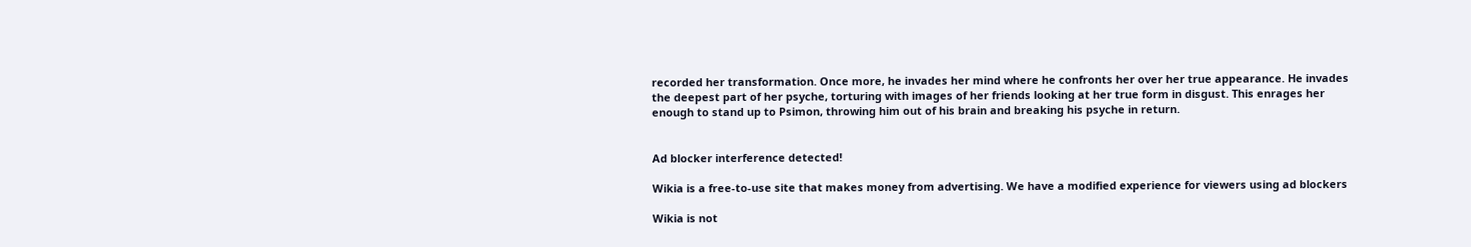recorded her transformation. Once more, he invades her mind where he confronts her over her true appearance. He invades the deepest part of her psyche, torturing with images of her friends looking at her true form in disgust. This enrages her enough to stand up to Psimon, throwing him out of his brain and breaking his psyche in return.


Ad blocker interference detected!

Wikia is a free-to-use site that makes money from advertising. We have a modified experience for viewers using ad blockers

Wikia is not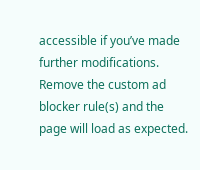accessible if you’ve made further modifications. Remove the custom ad blocker rule(s) and the page will load as expected.